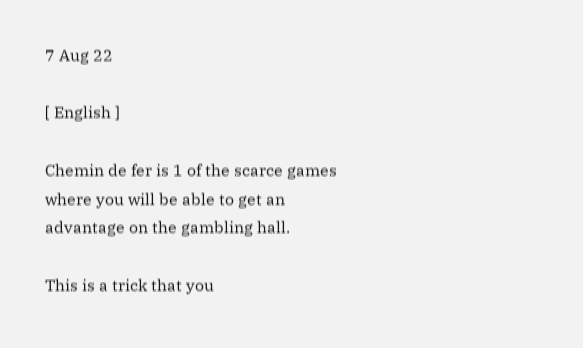7 Aug 22

[ English ]

Chemin de fer is 1 of the scarce games where you will be able to get an advantage on the gambling hall.

This is a trick that you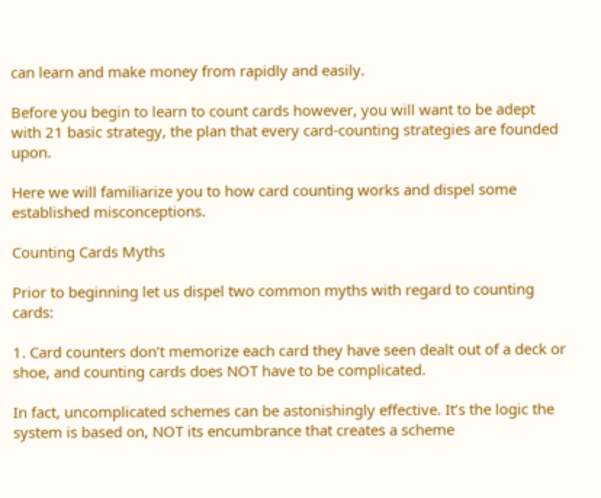can learn and make money from rapidly and easily.

Before you begin to learn to count cards however, you will want to be adept with 21 basic strategy, the plan that every card-counting strategies are founded upon.

Here we will familiarize you to how card counting works and dispel some established misconceptions.

Counting Cards Myths

Prior to beginning let us dispel two common myths with regard to counting cards:

1. Card counters don’t memorize each card they have seen dealt out of a deck or shoe, and counting cards does NOT have to be complicated.

In fact, uncomplicated schemes can be astonishingly effective. It’s the logic the system is based on, NOT its encumbrance that creates a scheme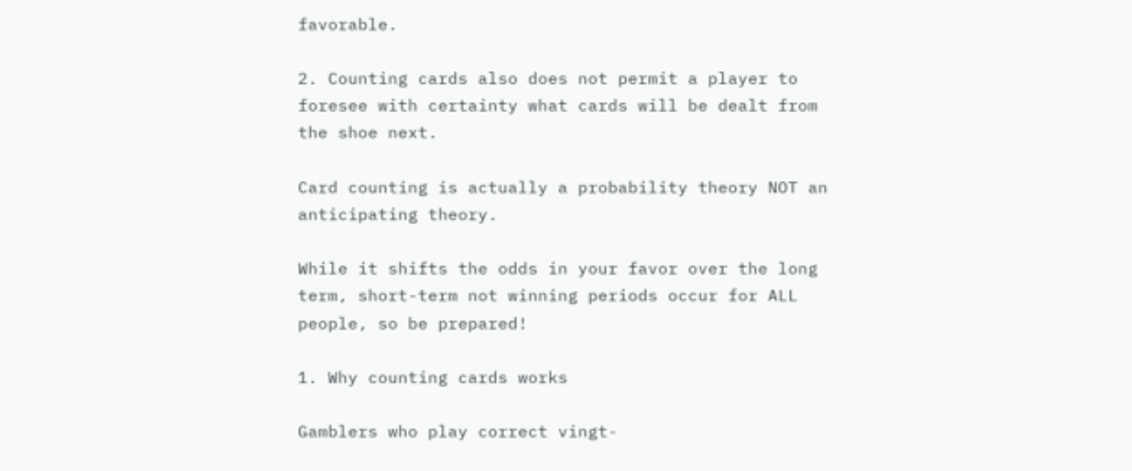favorable.

2. Counting cards also does not permit a player to foresee with certainty what cards will be dealt from the shoe next.

Card counting is actually a probability theory NOT an anticipating theory.

While it shifts the odds in your favor over the long term, short-term not winning periods occur for ALL people, so be prepared!

1. Why counting cards works

Gamblers who play correct vingt-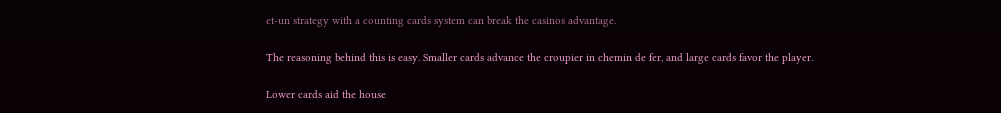et-un strategy with a counting cards system can break the casinos advantage.

The reasoning behind this is easy. Smaller cards advance the croupier in chemin de fer, and large cards favor the player.

Lower cards aid the house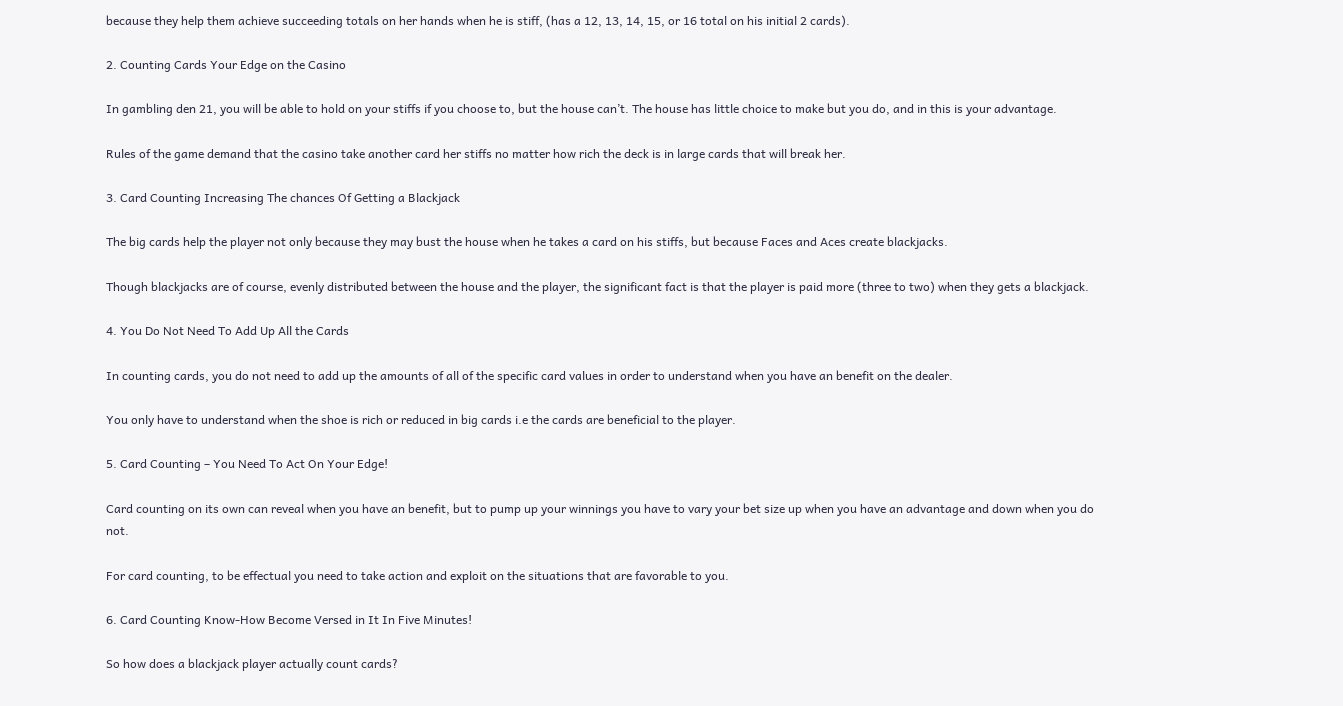because they help them achieve succeeding totals on her hands when he is stiff, (has a 12, 13, 14, 15, or 16 total on his initial 2 cards).

2. Counting Cards Your Edge on the Casino

In gambling den 21, you will be able to hold on your stiffs if you choose to, but the house can’t. The house has little choice to make but you do, and in this is your advantage.

Rules of the game demand that the casino take another card her stiffs no matter how rich the deck is in large cards that will break her.

3. Card Counting Increasing The chances Of Getting a Blackjack

The big cards help the player not only because they may bust the house when he takes a card on his stiffs, but because Faces and Aces create blackjacks.

Though blackjacks are of course, evenly distributed between the house and the player, the significant fact is that the player is paid more (three to two) when they gets a blackjack.

4. You Do Not Need To Add Up All the Cards

In counting cards, you do not need to add up the amounts of all of the specific card values in order to understand when you have an benefit on the dealer.

You only have to understand when the shoe is rich or reduced in big cards i.e the cards are beneficial to the player.

5. Card Counting – You Need To Act On Your Edge!

Card counting on its own can reveal when you have an benefit, but to pump up your winnings you have to vary your bet size up when you have an advantage and down when you do not.

For card counting, to be effectual you need to take action and exploit on the situations that are favorable to you.

6. Card Counting Know-How Become Versed in It In Five Minutes!

So how does a blackjack player actually count cards?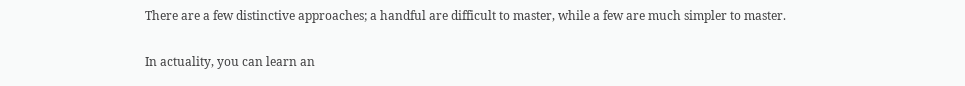There are a few distinctive approaches; a handful are difficult to master, while a few are much simpler to master.

In actuality, you can learn an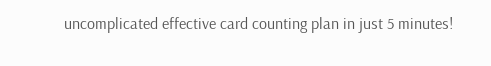uncomplicated effective card counting plan in just 5 minutes!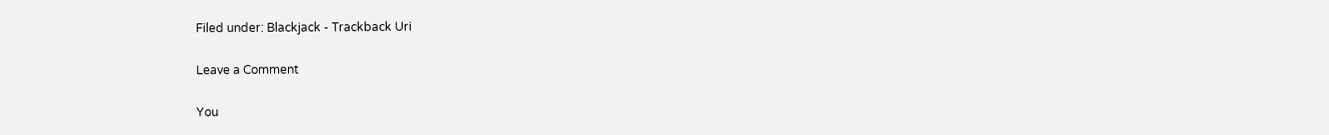Filed under: Blackjack - Trackback Uri

Leave a Comment

You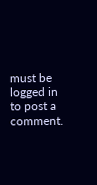must be logged in to post a comment.